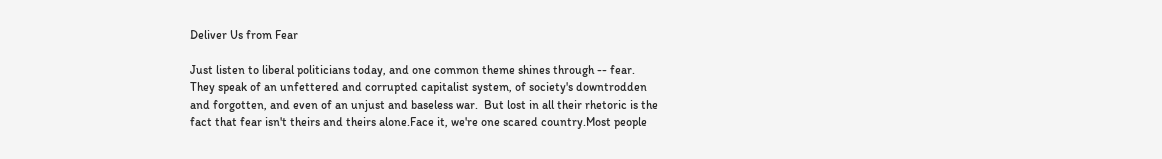Deliver Us from Fear

Just listen to liberal politicians today, and one common theme shines through -- fear.  They speak of an unfettered and corrupted capitalist system, of society's downtrodden and forgotten, and even of an unjust and baseless war.  But lost in all their rhetoric is the fact that fear isn't theirs and theirs alone.Face it, we're one scared country.Most people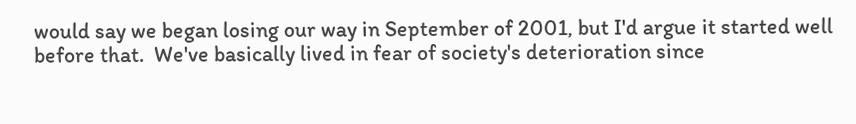would say we began losing our way in September of 2001, but I'd argue it started well before that.  We've basically lived in fear of society's deterioration since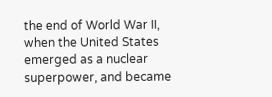the end of World War II, when the United States emerged as a nuclear superpower, and became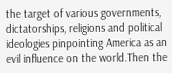the target of various governments, dictatorships, religions and political ideologies pinpointing America as an evil influence on the world.Then the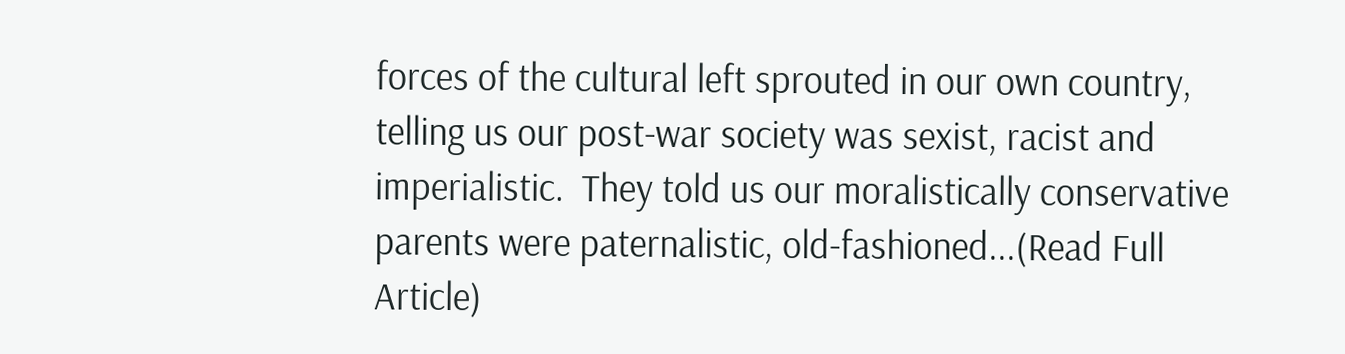forces of the cultural left sprouted in our own country, telling us our post-war society was sexist, racist and imperialistic.  They told us our moralistically conservative parents were paternalistic, old-fashioned...(Read Full Article)